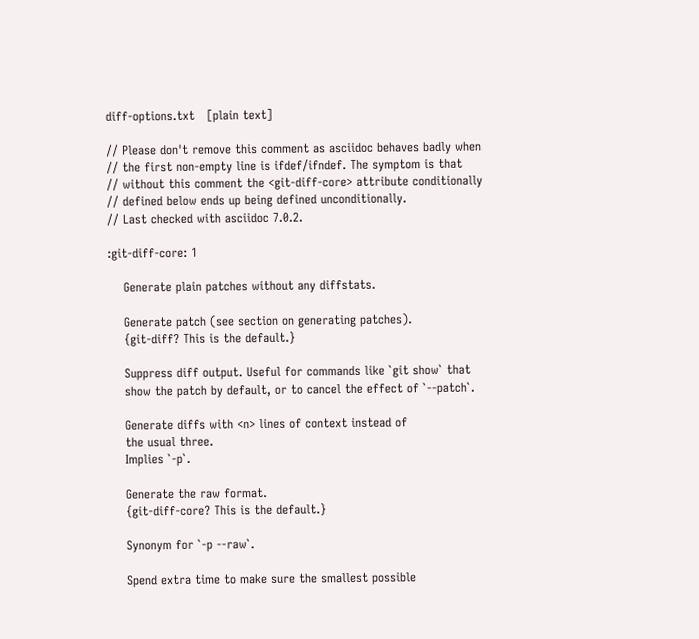diff-options.txt   [plain text]

// Please don't remove this comment as asciidoc behaves badly when
// the first non-empty line is ifdef/ifndef. The symptom is that
// without this comment the <git-diff-core> attribute conditionally
// defined below ends up being defined unconditionally.
// Last checked with asciidoc 7.0.2.

:git-diff-core: 1

    Generate plain patches without any diffstats.

    Generate patch (see section on generating patches).
    {git-diff? This is the default.}

    Suppress diff output. Useful for commands like `git show` that
    show the patch by default, or to cancel the effect of `--patch`.

    Generate diffs with <n> lines of context instead of
    the usual three.
    Implies `-p`.

    Generate the raw format.
    {git-diff-core? This is the default.}

    Synonym for `-p --raw`.

    Spend extra time to make sure the smallest possible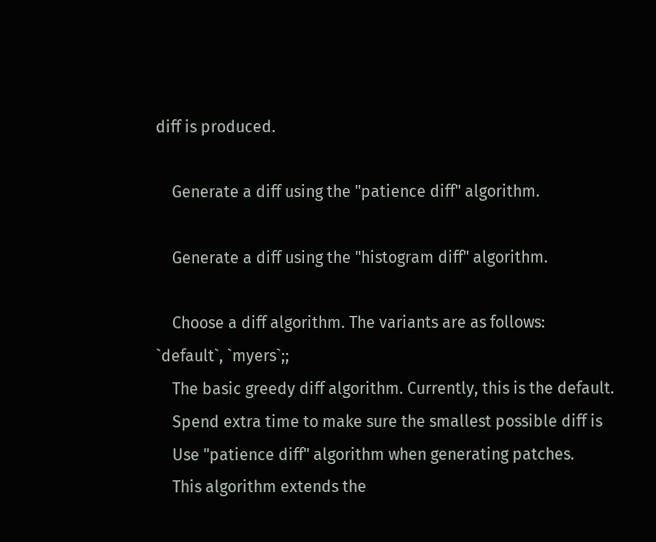diff is produced.

    Generate a diff using the "patience diff" algorithm.

    Generate a diff using the "histogram diff" algorithm.

    Choose a diff algorithm. The variants are as follows:
`default`, `myers`;;
    The basic greedy diff algorithm. Currently, this is the default.
    Spend extra time to make sure the smallest possible diff is
    Use "patience diff" algorithm when generating patches.
    This algorithm extends the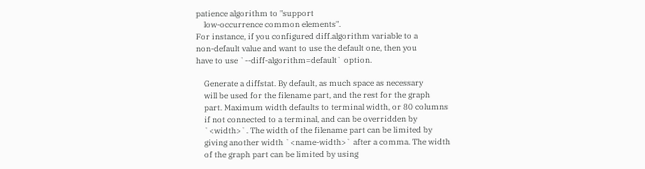patience algorithm to "support
    low-occurrence common elements".
For instance, if you configured diff.algorithm variable to a
non-default value and want to use the default one, then you
have to use `--diff-algorithm=default` option.

    Generate a diffstat. By default, as much space as necessary
    will be used for the filename part, and the rest for the graph
    part. Maximum width defaults to terminal width, or 80 columns
    if not connected to a terminal, and can be overridden by
    `<width>`. The width of the filename part can be limited by
    giving another width `<name-width>` after a comma. The width
    of the graph part can be limited by using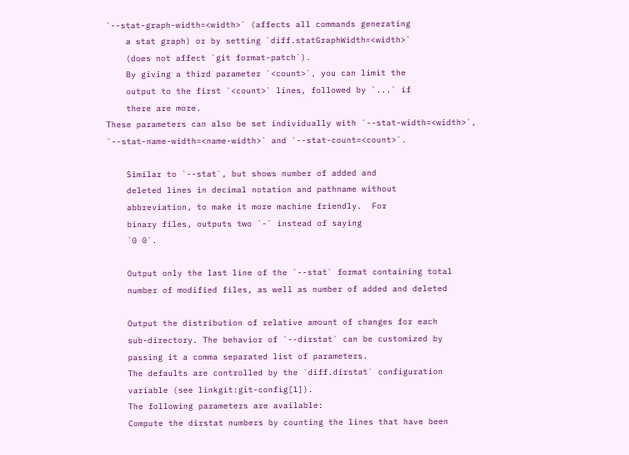`--stat-graph-width=<width>` (affects all commands generating
    a stat graph) or by setting `diff.statGraphWidth=<width>`
    (does not affect `git format-patch`).
    By giving a third parameter `<count>`, you can limit the
    output to the first `<count>` lines, followed by `...` if
    there are more.
These parameters can also be set individually with `--stat-width=<width>`,
`--stat-name-width=<name-width>` and `--stat-count=<count>`.

    Similar to `--stat`, but shows number of added and
    deleted lines in decimal notation and pathname without
    abbreviation, to make it more machine friendly.  For
    binary files, outputs two `-` instead of saying
    `0 0`.

    Output only the last line of the `--stat` format containing total
    number of modified files, as well as number of added and deleted

    Output the distribution of relative amount of changes for each
    sub-directory. The behavior of `--dirstat` can be customized by
    passing it a comma separated list of parameters.
    The defaults are controlled by the `diff.dirstat` configuration
    variable (see linkgit:git-config[1]).
    The following parameters are available:
    Compute the dirstat numbers by counting the lines that have been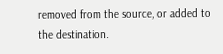removed from the source, or added to the destination.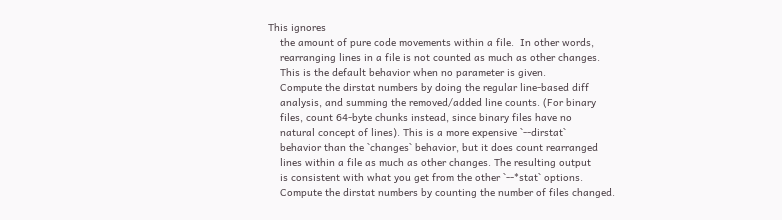This ignores
    the amount of pure code movements within a file.  In other words,
    rearranging lines in a file is not counted as much as other changes.
    This is the default behavior when no parameter is given.
    Compute the dirstat numbers by doing the regular line-based diff
    analysis, and summing the removed/added line counts. (For binary
    files, count 64-byte chunks instead, since binary files have no
    natural concept of lines). This is a more expensive `--dirstat`
    behavior than the `changes` behavior, but it does count rearranged
    lines within a file as much as other changes. The resulting output
    is consistent with what you get from the other `--*stat` options.
    Compute the dirstat numbers by counting the number of files changed.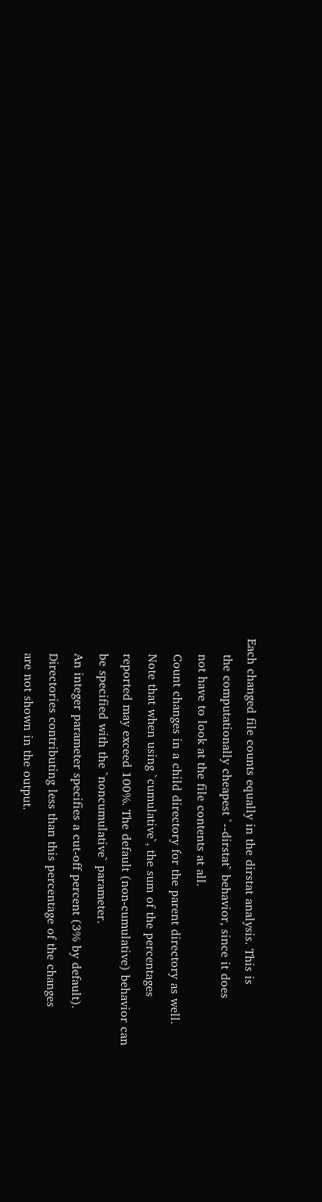Each changed file counts equally in the dirstat analysis. This is
    the computationally cheapest `--dirstat` behavior, since it does
    not have to look at the file contents at all.
    Count changes in a child directory for the parent directory as well.
    Note that when using `cumulative`, the sum of the percentages
    reported may exceed 100%. The default (non-cumulative) behavior can
    be specified with the `noncumulative` parameter.
    An integer parameter specifies a cut-off percent (3% by default).
    Directories contributing less than this percentage of the changes
    are not shown in the output.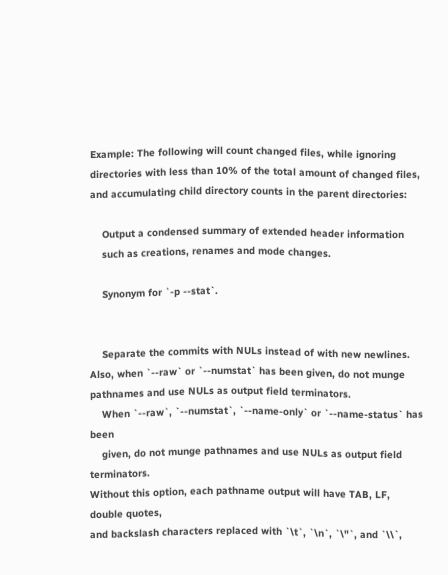Example: The following will count changed files, while ignoring
directories with less than 10% of the total amount of changed files,
and accumulating child directory counts in the parent directories:

    Output a condensed summary of extended header information
    such as creations, renames and mode changes.

    Synonym for `-p --stat`.


    Separate the commits with NULs instead of with new newlines.
Also, when `--raw` or `--numstat` has been given, do not munge
pathnames and use NULs as output field terminators.
    When `--raw`, `--numstat`, `--name-only` or `--name-status` has been
    given, do not munge pathnames and use NULs as output field terminators.
Without this option, each pathname output will have TAB, LF, double quotes,
and backslash characters replaced with `\t`, `\n`, `\"`, and `\\`,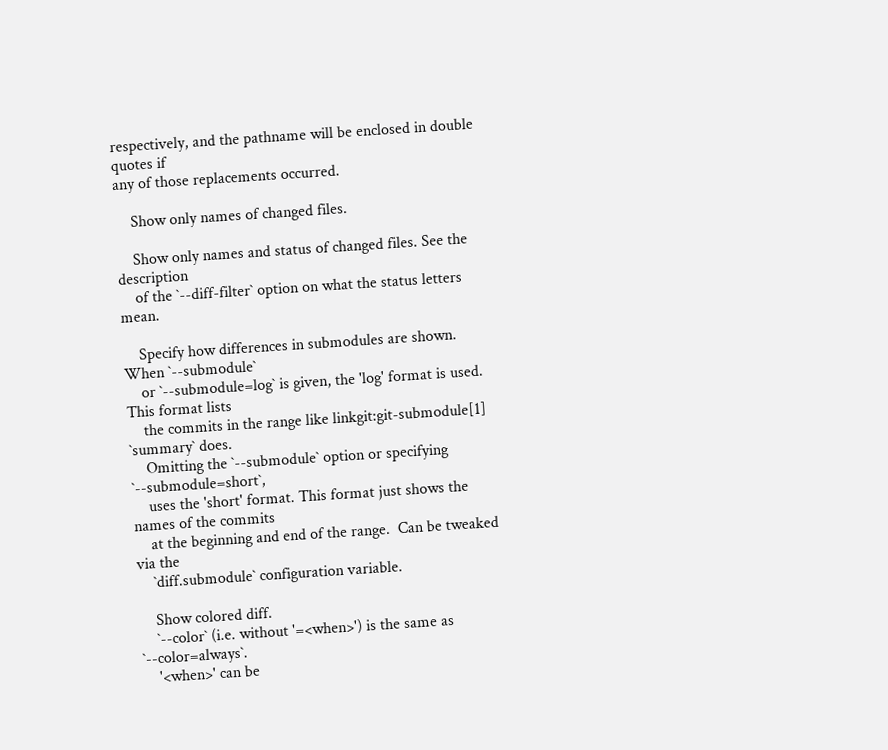respectively, and the pathname will be enclosed in double quotes if
any of those replacements occurred.

    Show only names of changed files.

    Show only names and status of changed files. See the description
    of the `--diff-filter` option on what the status letters mean.

    Specify how differences in submodules are shown.  When `--submodule`
    or `--submodule=log` is given, the 'log' format is used.  This format lists
    the commits in the range like linkgit:git-submodule[1] `summary` does.
    Omitting the `--submodule` option or specifying `--submodule=short`,
    uses the 'short' format. This format just shows the names of the commits
    at the beginning and end of the range.  Can be tweaked via the
    `diff.submodule` configuration variable.

    Show colored diff.
    `--color` (i.e. without '=<when>') is the same as `--color=always`.
    '<when>' can be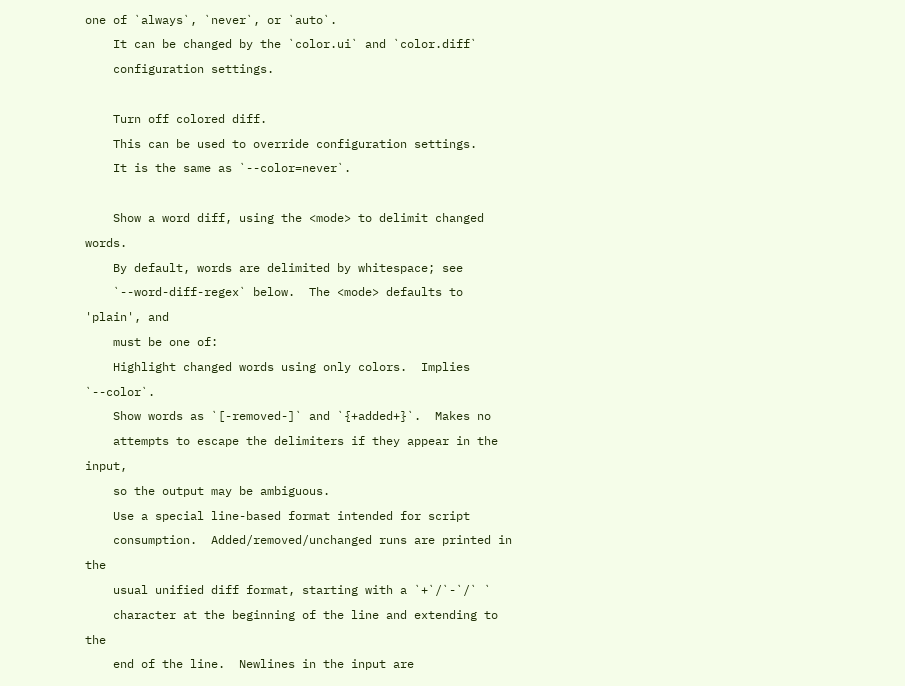one of `always`, `never`, or `auto`.
    It can be changed by the `color.ui` and `color.diff`
    configuration settings.

    Turn off colored diff.
    This can be used to override configuration settings.
    It is the same as `--color=never`.

    Show a word diff, using the <mode> to delimit changed words.
    By default, words are delimited by whitespace; see
    `--word-diff-regex` below.  The <mode> defaults to 'plain', and
    must be one of:
    Highlight changed words using only colors.  Implies `--color`.
    Show words as `[-removed-]` and `{+added+}`.  Makes no
    attempts to escape the delimiters if they appear in the input,
    so the output may be ambiguous.
    Use a special line-based format intended for script
    consumption.  Added/removed/unchanged runs are printed in the
    usual unified diff format, starting with a `+`/`-`/` `
    character at the beginning of the line and extending to the
    end of the line.  Newlines in the input are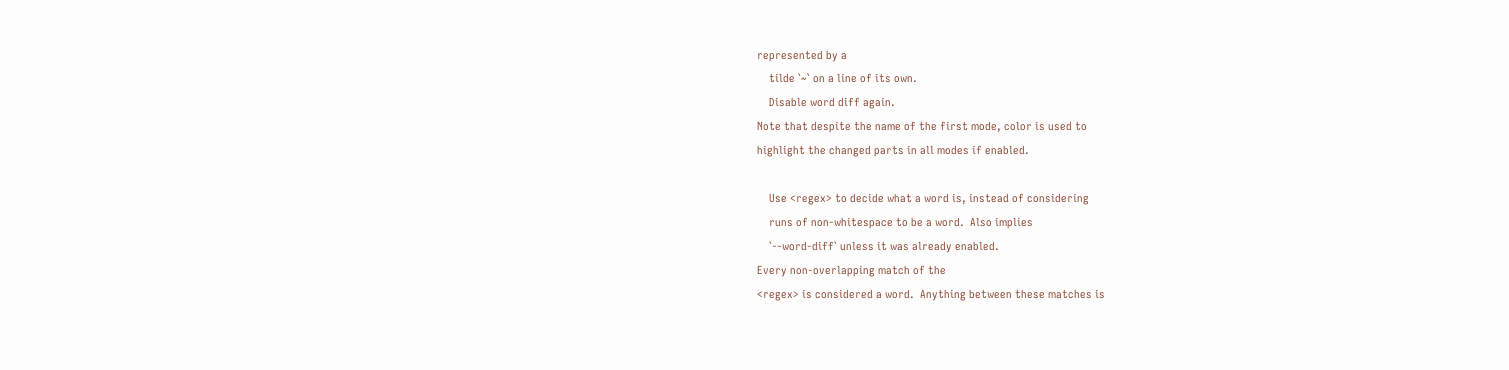represented by a
    tilde `~` on a line of its own.
    Disable word diff again.
Note that despite the name of the first mode, color is used to
highlight the changed parts in all modes if enabled.

    Use <regex> to decide what a word is, instead of considering
    runs of non-whitespace to be a word.  Also implies
    `--word-diff` unless it was already enabled.
Every non-overlapping match of the
<regex> is considered a word.  Anything between these matches is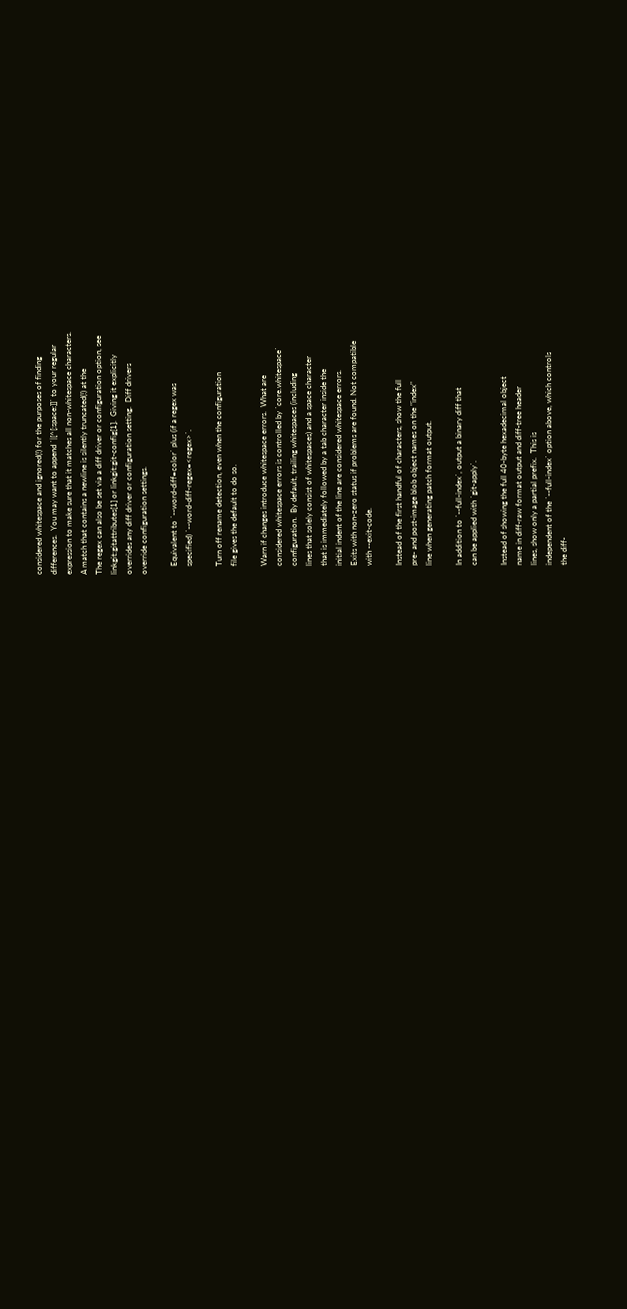considered whitespace and ignored(!) for the purposes of finding
differences.  You may want to append `|[^[:space:]]` to your regular
expression to make sure that it matches all non-whitespace characters.
A match that contains a newline is silently truncated(!) at the
The regex can also be set via a diff driver or configuration option, see
linkgit:gitattributes[1] or linkgit:git-config[1].  Giving it explicitly
overrides any diff driver or configuration setting.  Diff drivers
override configuration settings.

    Equivalent to `--word-diff=color` plus (if a regex was
    specified) `--word-diff-regex=<regex>`.

    Turn off rename detection, even when the configuration
    file gives the default to do so.

    Warn if changes introduce whitespace errors.  What are
    considered whitespace errors is controlled by `core.whitespace`
    configuration.  By default, trailing whitespaces (including
    lines that solely consist of whitespaces) and a space character
    that is immediately followed by a tab character inside the
    initial indent of the line are considered whitespace errors.
    Exits with non-zero status if problems are found. Not compatible
    with --exit-code.

    Instead of the first handful of characters, show the full
    pre- and post-image blob object names on the "index"
    line when generating patch format output.

    In addition to `--full-index`, output a binary diff that
    can be applied with `git-apply`.

    Instead of showing the full 40-byte hexadecimal object
    name in diff-raw format output and diff-tree header
    lines, show only a partial prefix.  This is
    independent of the `--full-index` option above, which controls
    the diff-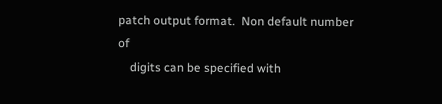patch output format.  Non default number of
    digits can be specified with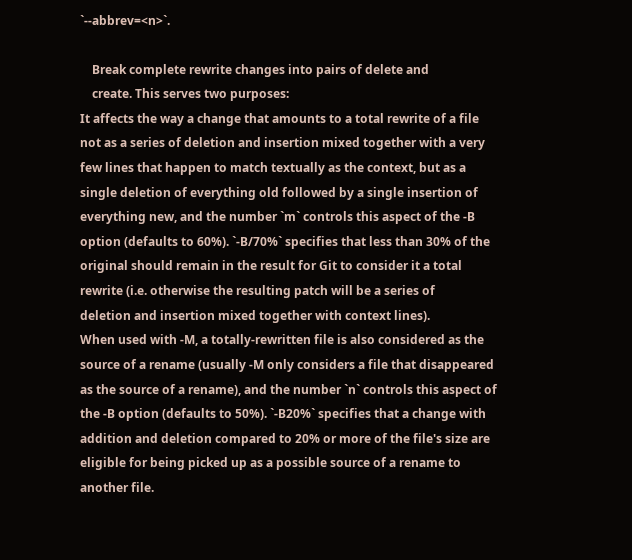`--abbrev=<n>`.

    Break complete rewrite changes into pairs of delete and
    create. This serves two purposes:
It affects the way a change that amounts to a total rewrite of a file
not as a series of deletion and insertion mixed together with a very
few lines that happen to match textually as the context, but as a
single deletion of everything old followed by a single insertion of
everything new, and the number `m` controls this aspect of the -B
option (defaults to 60%). `-B/70%` specifies that less than 30% of the
original should remain in the result for Git to consider it a total
rewrite (i.e. otherwise the resulting patch will be a series of
deletion and insertion mixed together with context lines).
When used with -M, a totally-rewritten file is also considered as the
source of a rename (usually -M only considers a file that disappeared
as the source of a rename), and the number `n` controls this aspect of
the -B option (defaults to 50%). `-B20%` specifies that a change with
addition and deletion compared to 20% or more of the file's size are
eligible for being picked up as a possible source of a rename to
another file.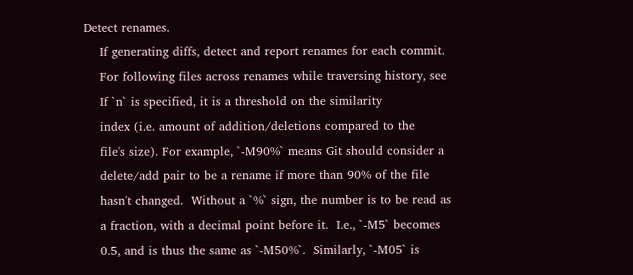Detect renames.
    If generating diffs, detect and report renames for each commit.
    For following files across renames while traversing history, see
    If `n` is specified, it is a threshold on the similarity
    index (i.e. amount of addition/deletions compared to the
    file's size). For example, `-M90%` means Git should consider a
    delete/add pair to be a rename if more than 90% of the file
    hasn't changed.  Without a `%` sign, the number is to be read as
    a fraction, with a decimal point before it.  I.e., `-M5` becomes
    0.5, and is thus the same as `-M50%`.  Similarly, `-M05` is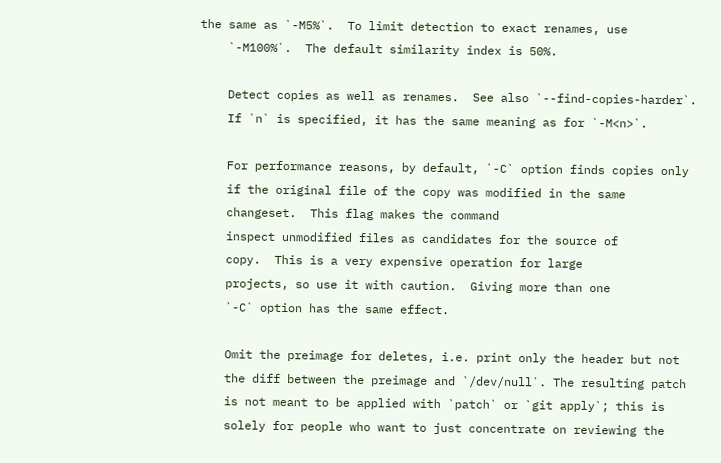the same as `-M5%`.  To limit detection to exact renames, use
    `-M100%`.  The default similarity index is 50%.

    Detect copies as well as renames.  See also `--find-copies-harder`.
    If `n` is specified, it has the same meaning as for `-M<n>`.

    For performance reasons, by default, `-C` option finds copies only
    if the original file of the copy was modified in the same
    changeset.  This flag makes the command
    inspect unmodified files as candidates for the source of
    copy.  This is a very expensive operation for large
    projects, so use it with caution.  Giving more than one
    `-C` option has the same effect.

    Omit the preimage for deletes, i.e. print only the header but not
    the diff between the preimage and `/dev/null`. The resulting patch
    is not meant to be applied with `patch` or `git apply`; this is
    solely for people who want to just concentrate on reviewing the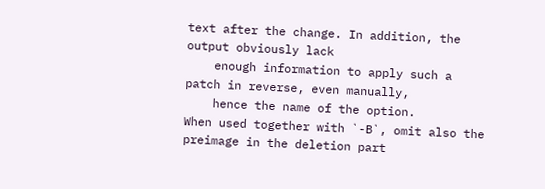text after the change. In addition, the output obviously lack
    enough information to apply such a patch in reverse, even manually,
    hence the name of the option.
When used together with `-B`, omit also the preimage in the deletion part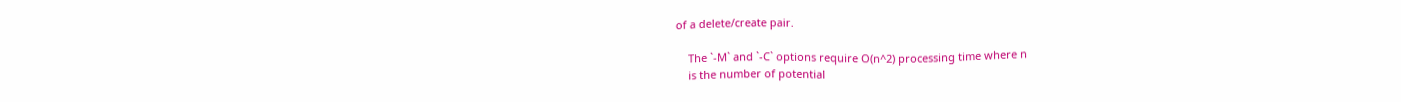of a delete/create pair.

    The `-M` and `-C` options require O(n^2) processing time where n
    is the number of potential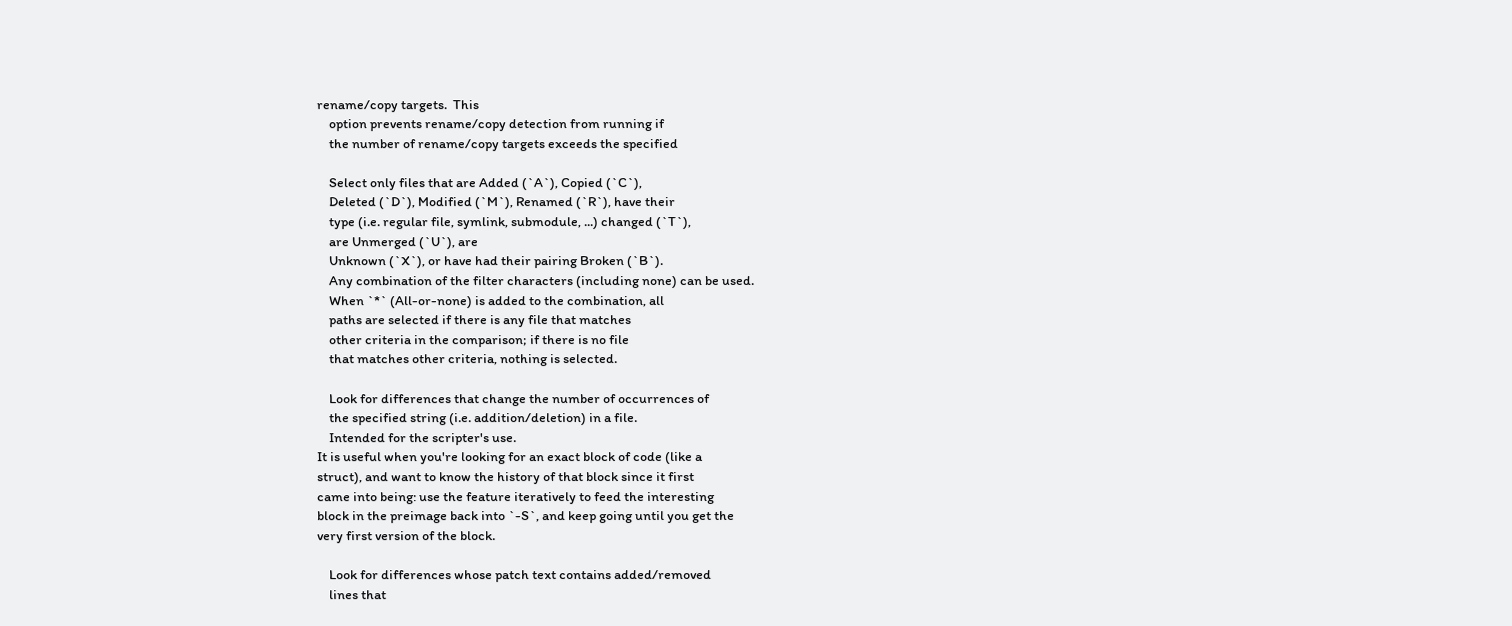rename/copy targets.  This
    option prevents rename/copy detection from running if
    the number of rename/copy targets exceeds the specified

    Select only files that are Added (`A`), Copied (`C`),
    Deleted (`D`), Modified (`M`), Renamed (`R`), have their
    type (i.e. regular file, symlink, submodule, ...) changed (`T`),
    are Unmerged (`U`), are
    Unknown (`X`), or have had their pairing Broken (`B`).
    Any combination of the filter characters (including none) can be used.
    When `*` (All-or-none) is added to the combination, all
    paths are selected if there is any file that matches
    other criteria in the comparison; if there is no file
    that matches other criteria, nothing is selected.

    Look for differences that change the number of occurrences of
    the specified string (i.e. addition/deletion) in a file.
    Intended for the scripter's use.
It is useful when you're looking for an exact block of code (like a
struct), and want to know the history of that block since it first
came into being: use the feature iteratively to feed the interesting
block in the preimage back into `-S`, and keep going until you get the
very first version of the block.

    Look for differences whose patch text contains added/removed
    lines that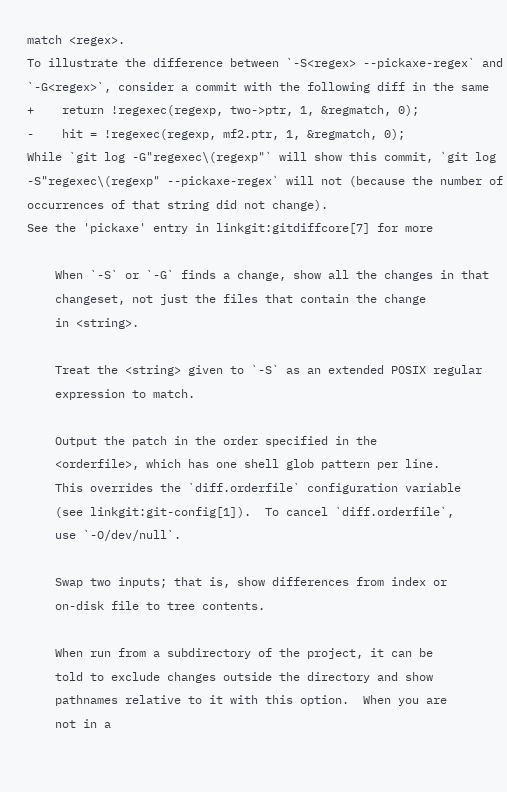match <regex>.
To illustrate the difference between `-S<regex> --pickaxe-regex` and
`-G<regex>`, consider a commit with the following diff in the same
+    return !regexec(regexp, two->ptr, 1, &regmatch, 0);
-    hit = !regexec(regexp, mf2.ptr, 1, &regmatch, 0);
While `git log -G"regexec\(regexp"` will show this commit, `git log
-S"regexec\(regexp" --pickaxe-regex` will not (because the number of
occurrences of that string did not change).
See the 'pickaxe' entry in linkgit:gitdiffcore[7] for more

    When `-S` or `-G` finds a change, show all the changes in that
    changeset, not just the files that contain the change
    in <string>.

    Treat the <string> given to `-S` as an extended POSIX regular
    expression to match.

    Output the patch in the order specified in the
    <orderfile>, which has one shell glob pattern per line.
    This overrides the `diff.orderfile` configuration variable
    (see linkgit:git-config[1]).  To cancel `diff.orderfile`,
    use `-O/dev/null`.

    Swap two inputs; that is, show differences from index or
    on-disk file to tree contents.

    When run from a subdirectory of the project, it can be
    told to exclude changes outside the directory and show
    pathnames relative to it with this option.  When you are
    not in a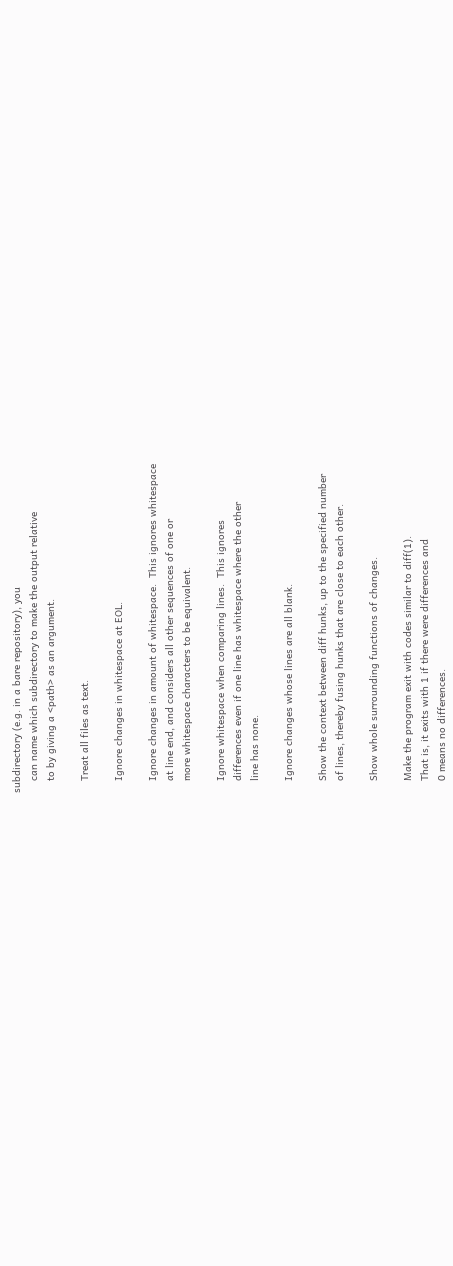subdirectory (e.g. in a bare repository), you
    can name which subdirectory to make the output relative
    to by giving a <path> as an argument.

    Treat all files as text.

    Ignore changes in whitespace at EOL.

    Ignore changes in amount of whitespace.  This ignores whitespace
    at line end, and considers all other sequences of one or
    more whitespace characters to be equivalent.

    Ignore whitespace when comparing lines.  This ignores
    differences even if one line has whitespace where the other
    line has none.

    Ignore changes whose lines are all blank.

    Show the context between diff hunks, up to the specified number
    of lines, thereby fusing hunks that are close to each other.

    Show whole surrounding functions of changes.

    Make the program exit with codes similar to diff(1).
    That is, it exits with 1 if there were differences and
    0 means no differences.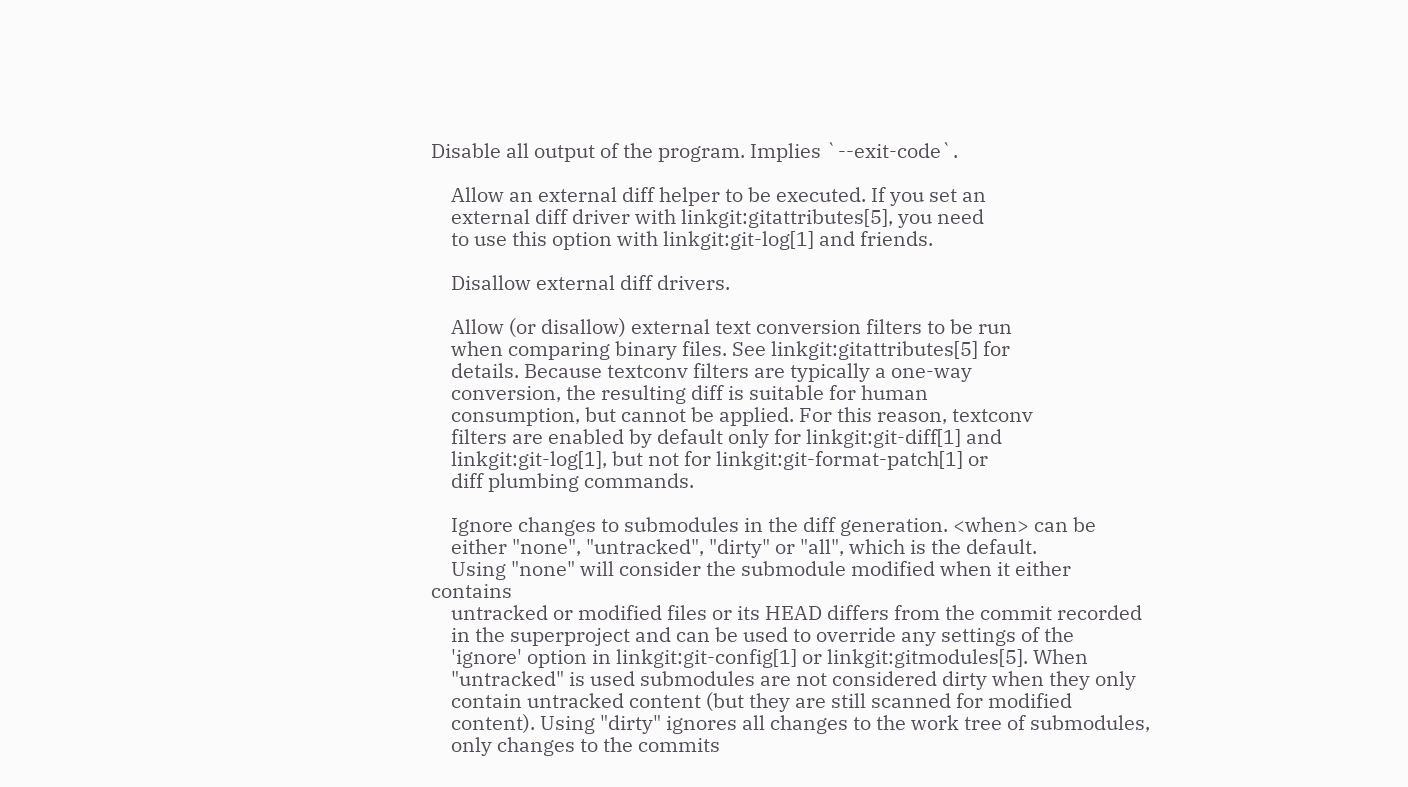Disable all output of the program. Implies `--exit-code`.

    Allow an external diff helper to be executed. If you set an
    external diff driver with linkgit:gitattributes[5], you need
    to use this option with linkgit:git-log[1] and friends.

    Disallow external diff drivers.

    Allow (or disallow) external text conversion filters to be run
    when comparing binary files. See linkgit:gitattributes[5] for
    details. Because textconv filters are typically a one-way
    conversion, the resulting diff is suitable for human
    consumption, but cannot be applied. For this reason, textconv
    filters are enabled by default only for linkgit:git-diff[1] and
    linkgit:git-log[1], but not for linkgit:git-format-patch[1] or
    diff plumbing commands.

    Ignore changes to submodules in the diff generation. <when> can be
    either "none", "untracked", "dirty" or "all", which is the default.
    Using "none" will consider the submodule modified when it either contains
    untracked or modified files or its HEAD differs from the commit recorded
    in the superproject and can be used to override any settings of the
    'ignore' option in linkgit:git-config[1] or linkgit:gitmodules[5]. When
    "untracked" is used submodules are not considered dirty when they only
    contain untracked content (but they are still scanned for modified
    content). Using "dirty" ignores all changes to the work tree of submodules,
    only changes to the commits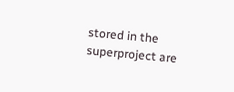stored in the superproject are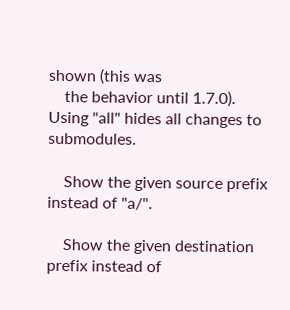shown (this was
    the behavior until 1.7.0). Using "all" hides all changes to submodules.

    Show the given source prefix instead of "a/".

    Show the given destination prefix instead of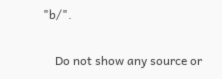"b/".

    Do not show any source or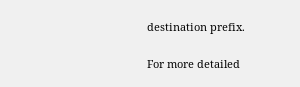destination prefix.

For more detailed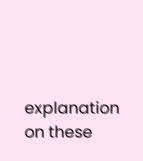explanation on these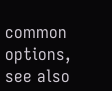common options, see also